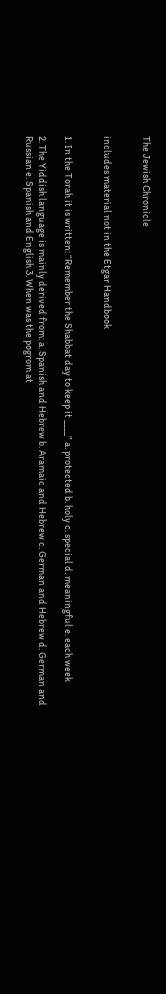The Jewish Chronicle


includes material not in the Etgar Handbook


1. In the Torah it is written: “Remember the Shabbat day to keep it ____” a. protected b. holy c. special d. meaningful e. each week

2. The Yiddish language is mainly derived from: a. Spanish and Hebrew b. Aramaic and Hebrew c. German and Hebrew d. German and Russian e. Spanish and English 3. When was the pogrom at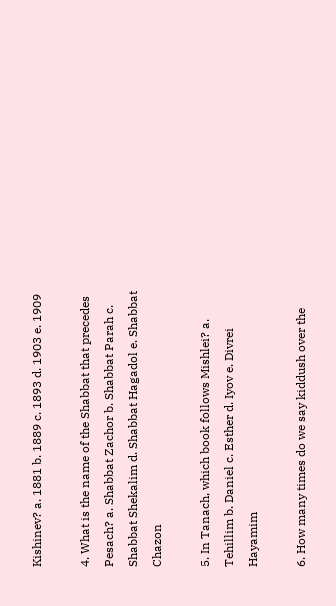Kishinev? a. 1881 b. 1889 c. 1893 d. 1903 e. 1909

4. What is the name of the Shabbat that precedes Pesach? a. Shabbat Zachor b. Shabbat Parah c. Shabbat Shekalim d. Shabbat Hagadol e. Shabbat Chazon

5. In Tanach, which book follows Mishlei? a. Tehillim b. Daniel c. Esther d. Iyov e. Divrei Hayamim

6. How many times do we say kiddush over the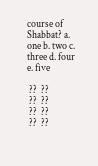course of Shabbat? a. one b. two c. three d. four e. five

 ??  ??
 ??  ??
 ??  ??
 ??  ??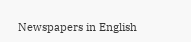Newspapers in English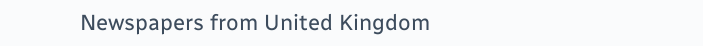Newspapers from United Kingdom